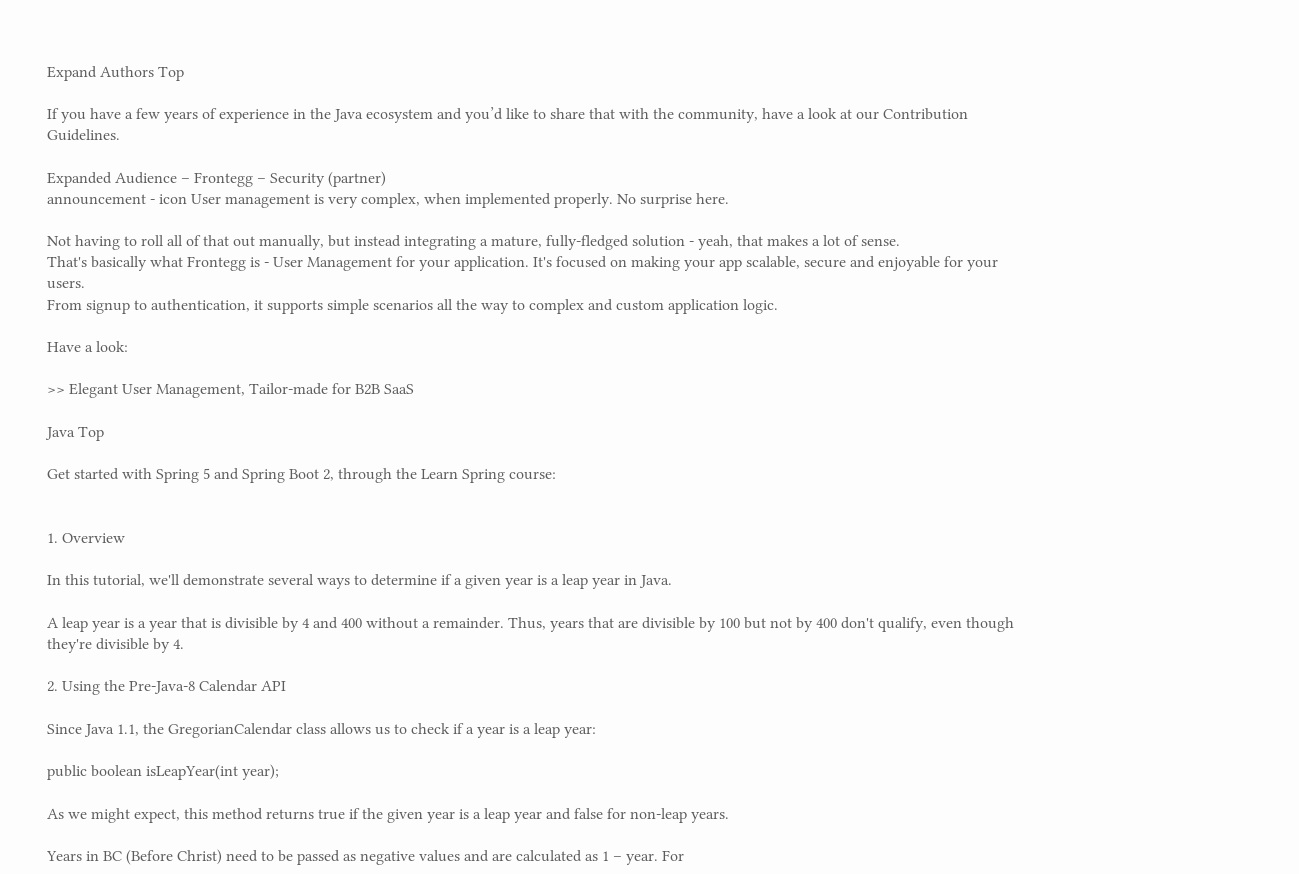Expand Authors Top

If you have a few years of experience in the Java ecosystem and you’d like to share that with the community, have a look at our Contribution Guidelines.

Expanded Audience – Frontegg – Security (partner)
announcement - icon User management is very complex, when implemented properly. No surprise here.

Not having to roll all of that out manually, but instead integrating a mature, fully-fledged solution - yeah, that makes a lot of sense.
That's basically what Frontegg is - User Management for your application. It's focused on making your app scalable, secure and enjoyable for your users.
From signup to authentication, it supports simple scenarios all the way to complex and custom application logic.

Have a look:

>> Elegant User Management, Tailor-made for B2B SaaS

Java Top

Get started with Spring 5 and Spring Boot 2, through the Learn Spring course:


1. Overview

In this tutorial, we'll demonstrate several ways to determine if a given year is a leap year in Java.

A leap year is a year that is divisible by 4 and 400 without a remainder. Thus, years that are divisible by 100 but not by 400 don't qualify, even though they're divisible by 4.

2. Using the Pre-Java-8 Calendar API

Since Java 1.1, the GregorianCalendar class allows us to check if a year is a leap year:

public boolean isLeapYear(int year);

As we might expect, this method returns true if the given year is a leap year and false for non-leap years.

Years in BC (Before Christ) need to be passed as negative values and are calculated as 1 – year. For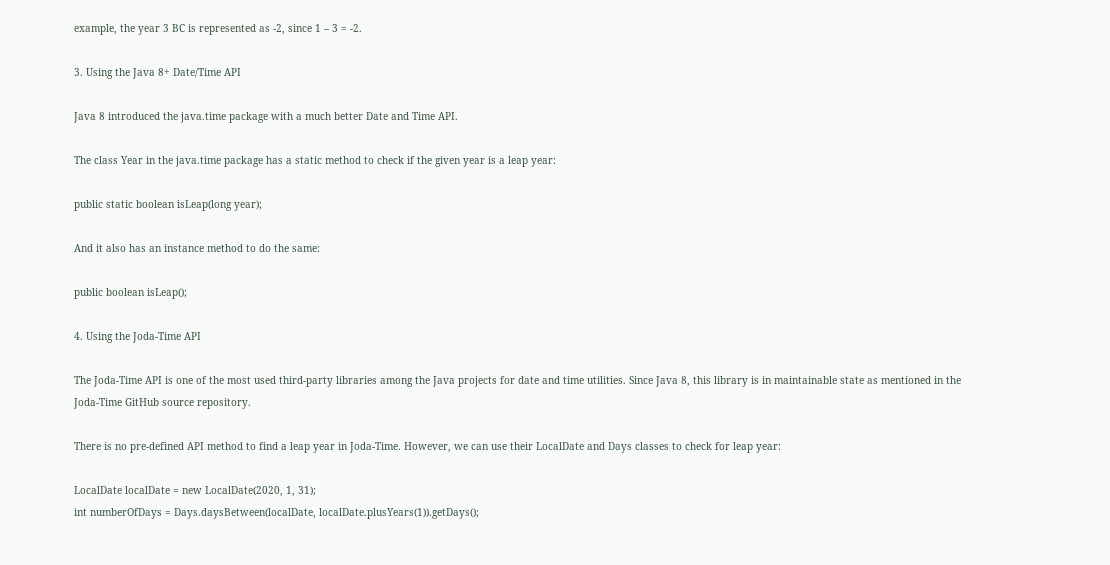example, the year 3 BC is represented as -2, since 1 – 3 = -2.

3. Using the Java 8+ Date/Time API

Java 8 introduced the java.time package with a much better Date and Time API.

The class Year in the java.time package has a static method to check if the given year is a leap year:

public static boolean isLeap(long year);

And it also has an instance method to do the same:

public boolean isLeap();

4. Using the Joda-Time API

The Joda-Time API is one of the most used third-party libraries among the Java projects for date and time utilities. Since Java 8, this library is in maintainable state as mentioned in the Joda-Time GitHub source repository.

There is no pre-defined API method to find a leap year in Joda-Time. However, we can use their LocalDate and Days classes to check for leap year:

LocalDate localDate = new LocalDate(2020, 1, 31);
int numberOfDays = Days.daysBetween(localDate, localDate.plusYears(1)).getDays();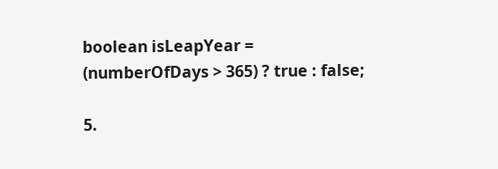boolean isLeapYear = (numberOfDays > 365) ? true : false;

5.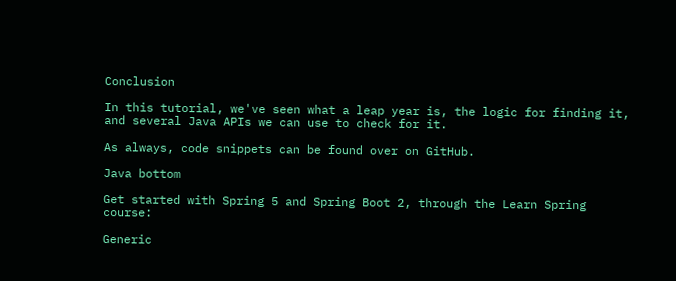Conclusion

In this tutorial, we've seen what a leap year is, the logic for finding it, and several Java APIs we can use to check for it.

As always, code snippets can be found over on GitHub.

Java bottom

Get started with Spring 5 and Spring Boot 2, through the Learn Spring course:

Generic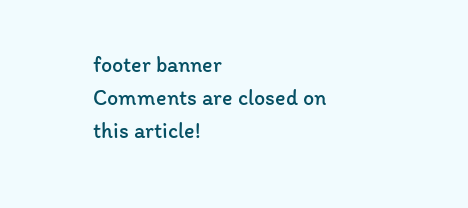footer banner
Comments are closed on this article!